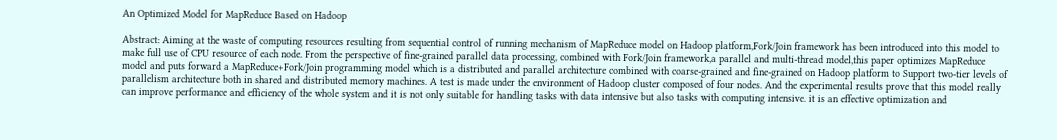An Optimized Model for MapReduce Based on Hadoop

Abstract: Aiming at the waste of computing resources resulting from sequential control of running mechanism of MapReduce model on Hadoop platform,Fork/Join framework has been introduced into this model to make full use of CPU resource of each node. From the perspective of fine-grained parallel data processing, combined with Fork/Join framework,a parallel and multi-thread model,this paper optimizes MapReduce model and puts forward a MapReduce+Fork/Join programming model which is a distributed and parallel architecture combined with coarse-grained and fine-grained on Hadoop platform to Support two-tier levels of parallelism architecture both in shared and distributed memory machines. A test is made under the environment of Hadoop cluster composed of four nodes. And the experimental results prove that this model really can improve performance and efficiency of the whole system and it is not only suitable for handling tasks with data intensive but also tasks with computing intensive. it is an effective optimization and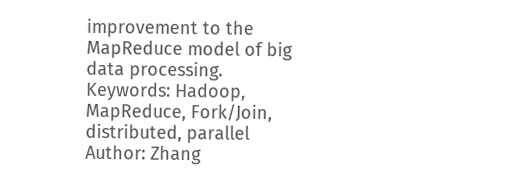improvement to the MapReduce model of big data processing.
Keywords: Hadoop, MapReduce, Fork/Join, distributed, parallel
Author: Zhang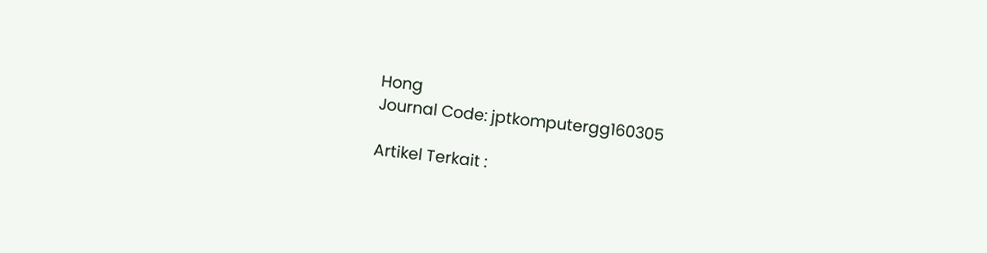Hong
Journal Code: jptkomputergg160305

Artikel Terkait :